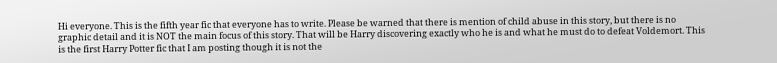Hi everyone. This is the fifth year fic that everyone has to write. Please be warned that there is mention of child abuse in this story, but there is no graphic detail and it is NOT the main focus of this story. That will be Harry discovering exactly who he is and what he must do to defeat Voldemort. This is the first Harry Potter fic that I am posting though it is not the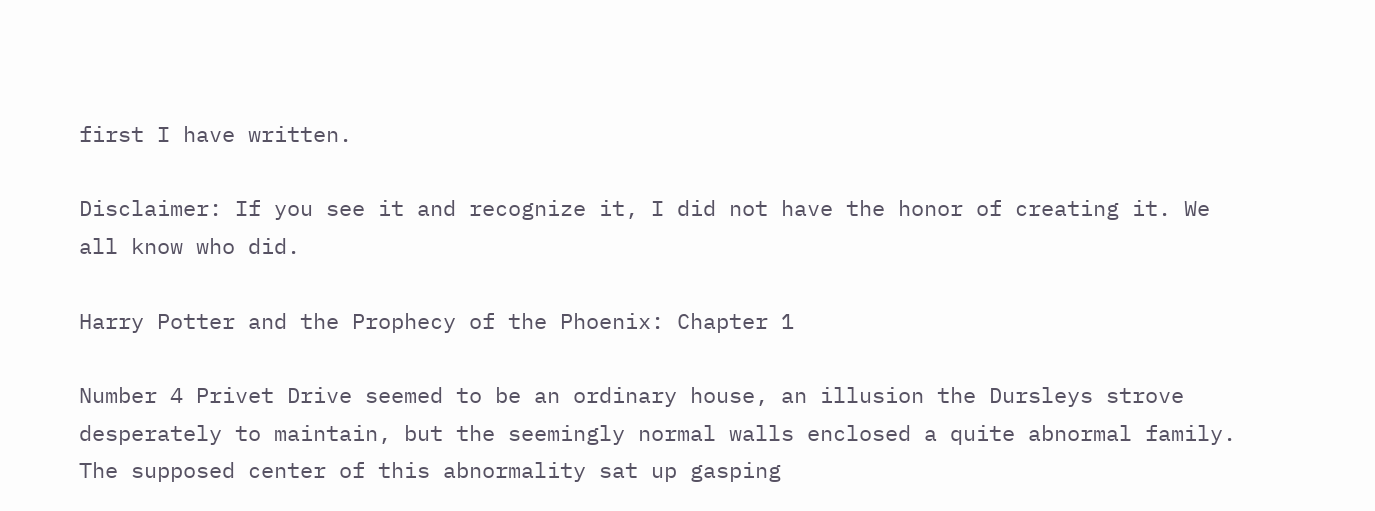first I have written.

Disclaimer: If you see it and recognize it, I did not have the honor of creating it. We all know who did.

Harry Potter and the Prophecy of the Phoenix: Chapter 1

Number 4 Privet Drive seemed to be an ordinary house, an illusion the Dursleys strove desperately to maintain, but the seemingly normal walls enclosed a quite abnormal family. The supposed center of this abnormality sat up gasping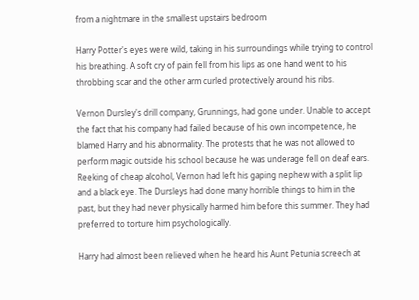from a nightmare in the smallest upstairs bedroom

Harry Potter's eyes were wild, taking in his surroundings while trying to control his breathing. A soft cry of pain fell from his lips as one hand went to his throbbing scar and the other arm curled protectively around his ribs.

Vernon Dursley's drill company, Grunnings, had gone under. Unable to accept the fact that his company had failed because of his own incompetence, he blamed Harry and his abnormality. The protests that he was not allowed to perform magic outside his school because he was underage fell on deaf ears. Reeking of cheap alcohol, Vernon had left his gaping nephew with a split lip and a black eye. The Dursleys had done many horrible things to him in the past, but they had never physically harmed him before this summer. They had preferred to torture him psychologically.

Harry had almost been relieved when he heard his Aunt Petunia screech at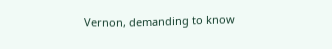Vernon, demanding to know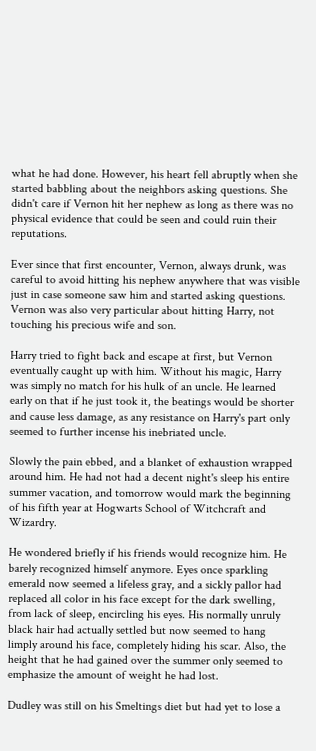what he had done. However, his heart fell abruptly when she started babbling about the neighbors asking questions. She didn't care if Vernon hit her nephew as long as there was no physical evidence that could be seen and could ruin their reputations.

Ever since that first encounter, Vernon, always drunk, was careful to avoid hitting his nephew anywhere that was visible just in case someone saw him and started asking questions. Vernon was also very particular about hitting Harry, not touching his precious wife and son.

Harry tried to fight back and escape at first, but Vernon eventually caught up with him. Without his magic, Harry was simply no match for his hulk of an uncle. He learned early on that if he just took it, the beatings would be shorter and cause less damage, as any resistance on Harry's part only seemed to further incense his inebriated uncle.

Slowly the pain ebbed, and a blanket of exhaustion wrapped around him. He had not had a decent night's sleep his entire summer vacation, and tomorrow would mark the beginning of his fifth year at Hogwarts School of Witchcraft and Wizardry.

He wondered briefly if his friends would recognize him. He barely recognized himself anymore. Eyes once sparkling emerald now seemed a lifeless gray, and a sickly pallor had replaced all color in his face except for the dark swelling, from lack of sleep, encircling his eyes. His normally unruly black hair had actually settled but now seemed to hang limply around his face, completely hiding his scar. Also, the height that he had gained over the summer only seemed to emphasize the amount of weight he had lost.

Dudley was still on his Smeltings diet but had yet to lose a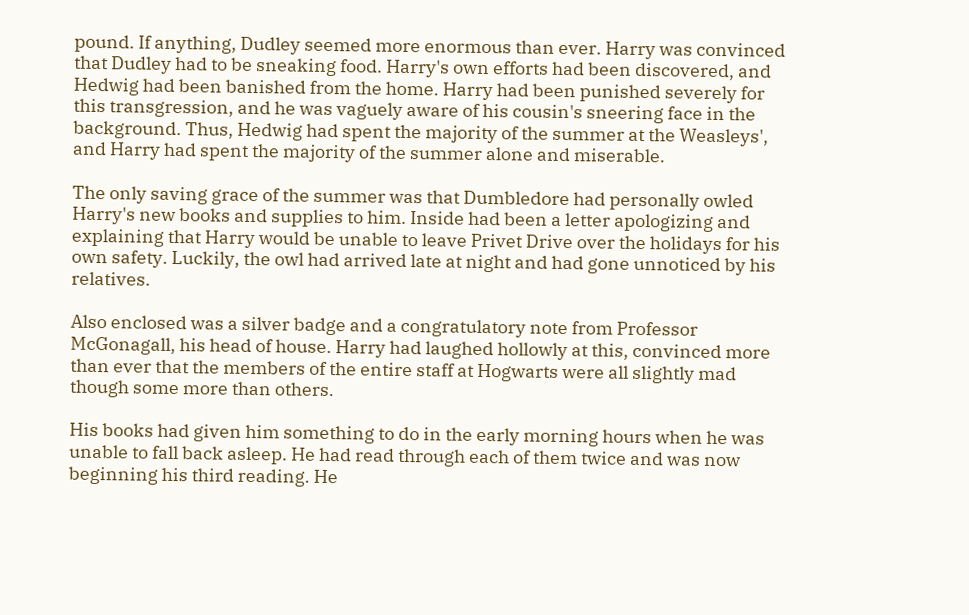pound. If anything, Dudley seemed more enormous than ever. Harry was convinced that Dudley had to be sneaking food. Harry's own efforts had been discovered, and Hedwig had been banished from the home. Harry had been punished severely for this transgression, and he was vaguely aware of his cousin's sneering face in the background. Thus, Hedwig had spent the majority of the summer at the Weasleys', and Harry had spent the majority of the summer alone and miserable.

The only saving grace of the summer was that Dumbledore had personally owled Harry's new books and supplies to him. Inside had been a letter apologizing and explaining that Harry would be unable to leave Privet Drive over the holidays for his own safety. Luckily, the owl had arrived late at night and had gone unnoticed by his relatives.

Also enclosed was a silver badge and a congratulatory note from Professor McGonagall, his head of house. Harry had laughed hollowly at this, convinced more than ever that the members of the entire staff at Hogwarts were all slightly mad though some more than others.

His books had given him something to do in the early morning hours when he was unable to fall back asleep. He had read through each of them twice and was now beginning his third reading. He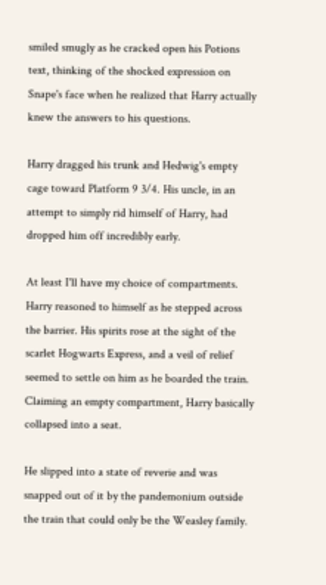smiled smugly as he cracked open his Potions text, thinking of the shocked expression on Snape's face when he realized that Harry actually knew the answers to his questions.

Harry dragged his trunk and Hedwig's empty cage toward Platform 9 3/4. His uncle, in an attempt to simply rid himself of Harry, had dropped him off incredibly early.

At least I'll have my choice of compartments. Harry reasoned to himself as he stepped across the barrier. His spirits rose at the sight of the scarlet Hogwarts Express, and a veil of relief seemed to settle on him as he boarded the train. Claiming an empty compartment, Harry basically collapsed into a seat.

He slipped into a state of reverie and was snapped out of it by the pandemonium outside the train that could only be the Weasley family.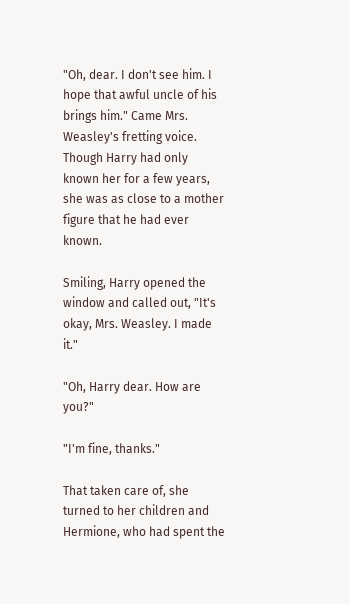"Oh, dear. I don't see him. I hope that awful uncle of his brings him." Came Mrs. Weasley's fretting voice. Though Harry had only known her for a few years, she was as close to a mother figure that he had ever known.

Smiling, Harry opened the window and called out, "It's okay, Mrs. Weasley. I made it."

"Oh, Harry dear. How are you?"

"I'm fine, thanks."

That taken care of, she turned to her children and Hermione, who had spent the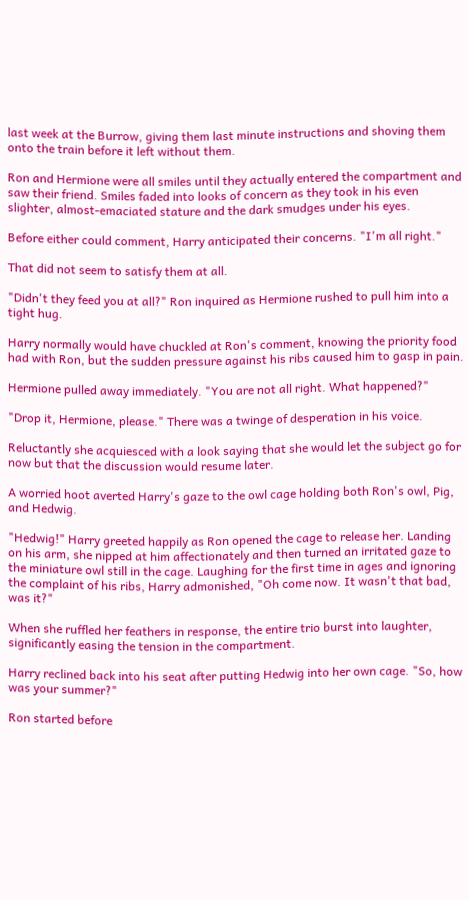last week at the Burrow, giving them last minute instructions and shoving them onto the train before it left without them.

Ron and Hermione were all smiles until they actually entered the compartment and saw their friend. Smiles faded into looks of concern as they took in his even slighter, almost-emaciated stature and the dark smudges under his eyes.

Before either could comment, Harry anticipated their concerns. "I'm all right."

That did not seem to satisfy them at all.

"Didn't they feed you at all?" Ron inquired as Hermione rushed to pull him into a tight hug.

Harry normally would have chuckled at Ron's comment, knowing the priority food had with Ron, but the sudden pressure against his ribs caused him to gasp in pain.

Hermione pulled away immediately. "You are not all right. What happened?"

"Drop it, Hermione, please." There was a twinge of desperation in his voice.

Reluctantly she acquiesced with a look saying that she would let the subject go for now but that the discussion would resume later.

A worried hoot averted Harry's gaze to the owl cage holding both Ron's owl, Pig, and Hedwig.

"Hedwig!" Harry greeted happily as Ron opened the cage to release her. Landing on his arm, she nipped at him affectionately and then turned an irritated gaze to the miniature owl still in the cage. Laughing for the first time in ages and ignoring the complaint of his ribs, Harry admonished, "Oh come now. It wasn't that bad, was it?"

When she ruffled her feathers in response, the entire trio burst into laughter, significantly easing the tension in the compartment.

Harry reclined back into his seat after putting Hedwig into her own cage. "So, how was your summer?"

Ron started before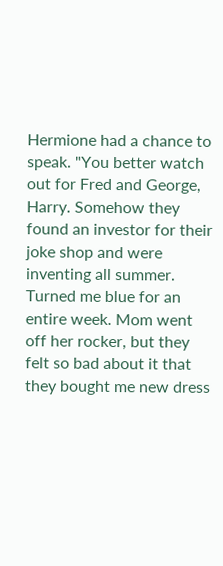Hermione had a chance to speak. "You better watch out for Fred and George, Harry. Somehow they found an investor for their joke shop and were inventing all summer. Turned me blue for an entire week. Mom went off her rocker, but they felt so bad about it that they bought me new dress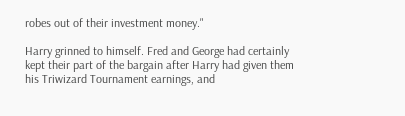robes out of their investment money."

Harry grinned to himself. Fred and George had certainly kept their part of the bargain after Harry had given them his Triwizard Tournament earnings, and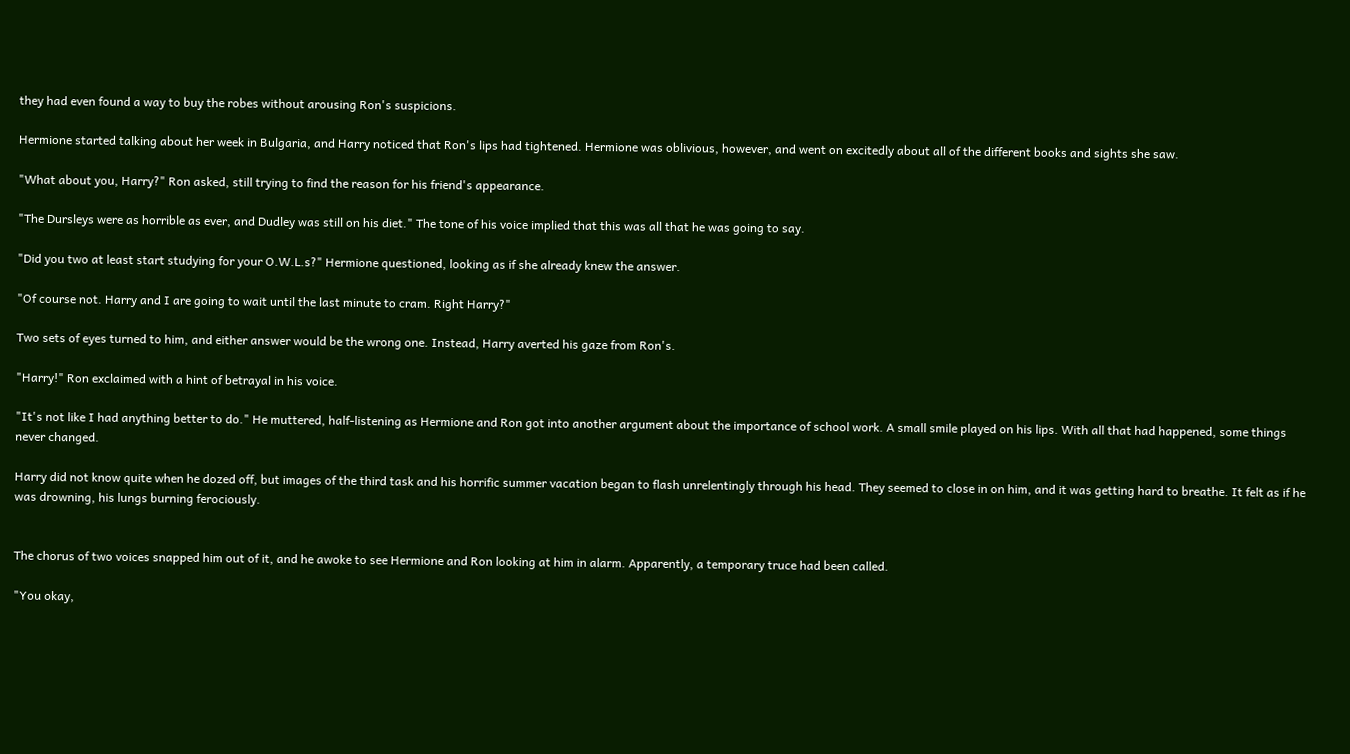they had even found a way to buy the robes without arousing Ron's suspicions.

Hermione started talking about her week in Bulgaria, and Harry noticed that Ron's lips had tightened. Hermione was oblivious, however, and went on excitedly about all of the different books and sights she saw.

"What about you, Harry?" Ron asked, still trying to find the reason for his friend's appearance.

"The Dursleys were as horrible as ever, and Dudley was still on his diet." The tone of his voice implied that this was all that he was going to say.

"Did you two at least start studying for your O.W.L.s?" Hermione questioned, looking as if she already knew the answer.

"Of course not. Harry and I are going to wait until the last minute to cram. Right Harry?"

Two sets of eyes turned to him, and either answer would be the wrong one. Instead, Harry averted his gaze from Ron's.

"Harry!" Ron exclaimed with a hint of betrayal in his voice.

"It's not like I had anything better to do." He muttered, half-listening as Hermione and Ron got into another argument about the importance of school work. A small smile played on his lips. With all that had happened, some things never changed.

Harry did not know quite when he dozed off, but images of the third task and his horrific summer vacation began to flash unrelentingly through his head. They seemed to close in on him, and it was getting hard to breathe. It felt as if he was drowning, his lungs burning ferociously.


The chorus of two voices snapped him out of it, and he awoke to see Hermione and Ron looking at him in alarm. Apparently, a temporary truce had been called.

"You okay,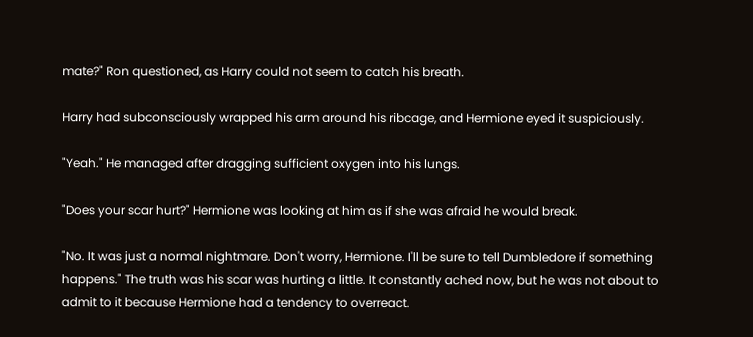mate?" Ron questioned, as Harry could not seem to catch his breath.

Harry had subconsciously wrapped his arm around his ribcage, and Hermione eyed it suspiciously.

"Yeah." He managed after dragging sufficient oxygen into his lungs.

"Does your scar hurt?" Hermione was looking at him as if she was afraid he would break.

"No. It was just a normal nightmare. Don't worry, Hermione. I'll be sure to tell Dumbledore if something happens." The truth was his scar was hurting a little. It constantly ached now, but he was not about to admit to it because Hermione had a tendency to overreact.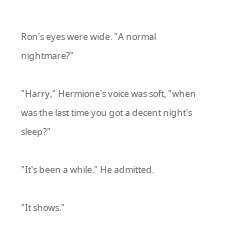Ron's eyes were wide. "A normal nightmare?"

"Harry," Hermione's voice was soft, "when was the last time you got a decent night's sleep?"

"It's been a while." He admitted.

"It shows."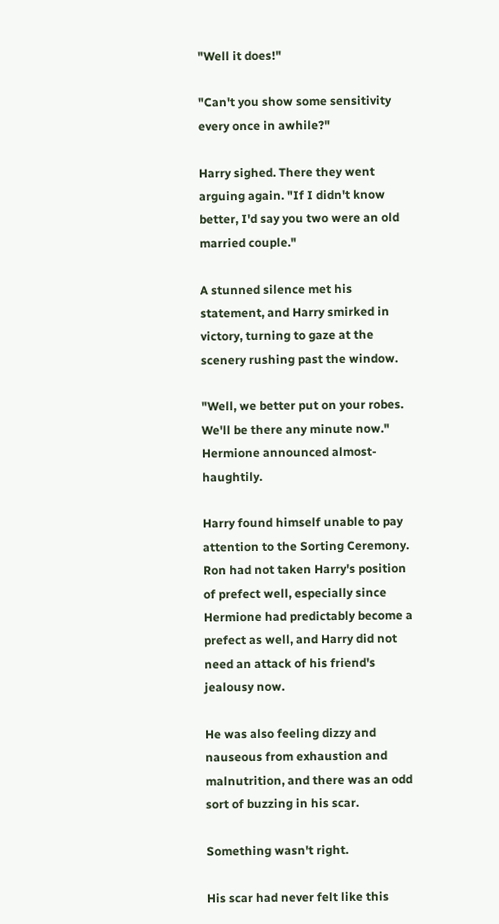"Well it does!"

"Can't you show some sensitivity every once in awhile?"

Harry sighed. There they went arguing again. "If I didn't know better, I'd say you two were an old married couple."

A stunned silence met his statement, and Harry smirked in victory, turning to gaze at the scenery rushing past the window.

"Well, we better put on your robes. We'll be there any minute now." Hermione announced almost-haughtily.

Harry found himself unable to pay attention to the Sorting Ceremony. Ron had not taken Harry's position of prefect well, especially since Hermione had predictably become a prefect as well, and Harry did not need an attack of his friend's jealousy now.

He was also feeling dizzy and nauseous from exhaustion and malnutrition, and there was an odd sort of buzzing in his scar.

Something wasn't right.

His scar had never felt like this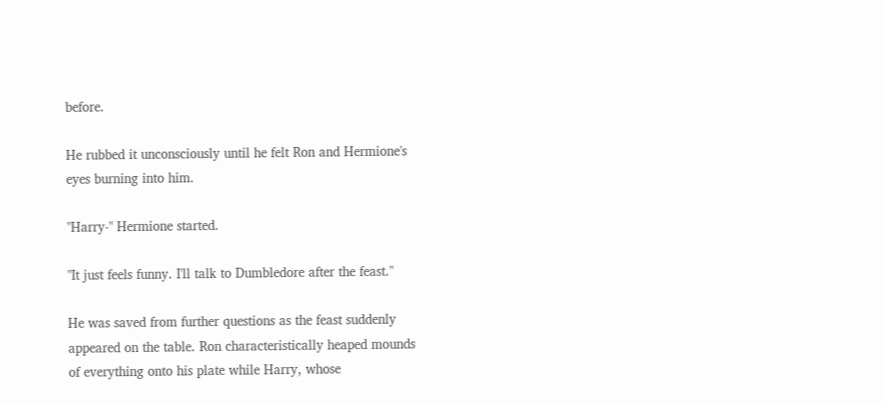before.

He rubbed it unconsciously until he felt Ron and Hermione's eyes burning into him.

"Harry-" Hermione started.

"It just feels funny. I'll talk to Dumbledore after the feast."

He was saved from further questions as the feast suddenly appeared on the table. Ron characteristically heaped mounds of everything onto his plate while Harry, whose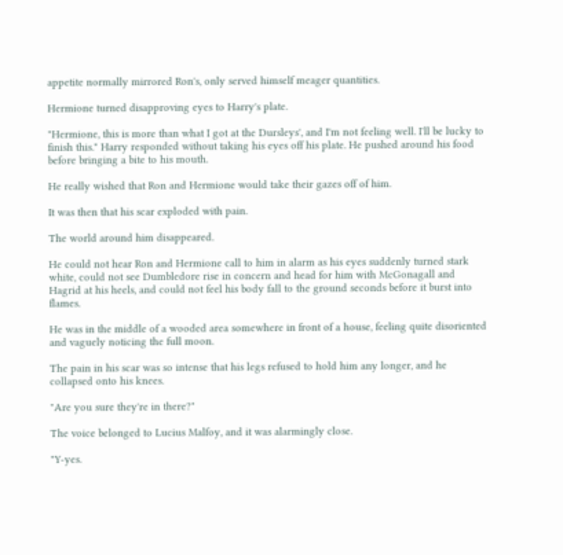appetite normally mirrored Ron's, only served himself meager quantities.

Hermione turned disapproving eyes to Harry's plate.

"Hermione, this is more than what I got at the Dursleys', and I'm not feeling well. I'll be lucky to finish this." Harry responded without taking his eyes off his plate. He pushed around his food before bringing a bite to his mouth.

He really wished that Ron and Hermione would take their gazes off of him.

It was then that his scar exploded with pain.

The world around him disappeared.

He could not hear Ron and Hermione call to him in alarm as his eyes suddenly turned stark white, could not see Dumbledore rise in concern and head for him with McGonagall and Hagrid at his heels, and could not feel his body fall to the ground seconds before it burst into flames.

He was in the middle of a wooded area somewhere in front of a house, feeling quite disoriented and vaguely noticing the full moon.

The pain in his scar was so intense that his legs refused to hold him any longer, and he collapsed onto his knees.

"Are you sure they're in there?"

The voice belonged to Lucius Malfoy, and it was alarmingly close.

"Y-yes.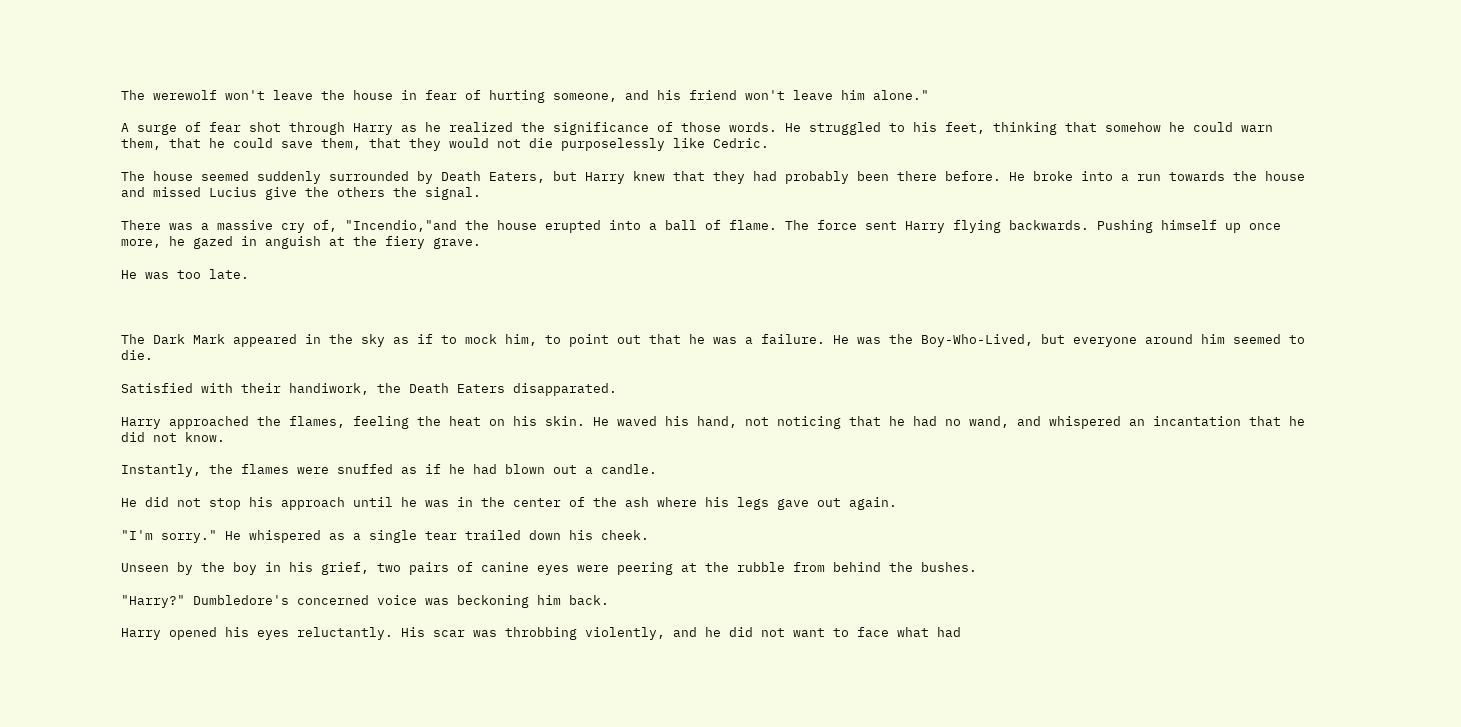The werewolf won't leave the house in fear of hurting someone, and his friend won't leave him alone."

A surge of fear shot through Harry as he realized the significance of those words. He struggled to his feet, thinking that somehow he could warn them, that he could save them, that they would not die purposelessly like Cedric.

The house seemed suddenly surrounded by Death Eaters, but Harry knew that they had probably been there before. He broke into a run towards the house and missed Lucius give the others the signal.

There was a massive cry of, "Incendio,"and the house erupted into a ball of flame. The force sent Harry flying backwards. Pushing himself up once more, he gazed in anguish at the fiery grave.

He was too late.



The Dark Mark appeared in the sky as if to mock him, to point out that he was a failure. He was the Boy-Who-Lived, but everyone around him seemed to die.

Satisfied with their handiwork, the Death Eaters disapparated.

Harry approached the flames, feeling the heat on his skin. He waved his hand, not noticing that he had no wand, and whispered an incantation that he did not know.

Instantly, the flames were snuffed as if he had blown out a candle.

He did not stop his approach until he was in the center of the ash where his legs gave out again.

"I'm sorry." He whispered as a single tear trailed down his cheek.

Unseen by the boy in his grief, two pairs of canine eyes were peering at the rubble from behind the bushes.

"Harry?" Dumbledore's concerned voice was beckoning him back.

Harry opened his eyes reluctantly. His scar was throbbing violently, and he did not want to face what had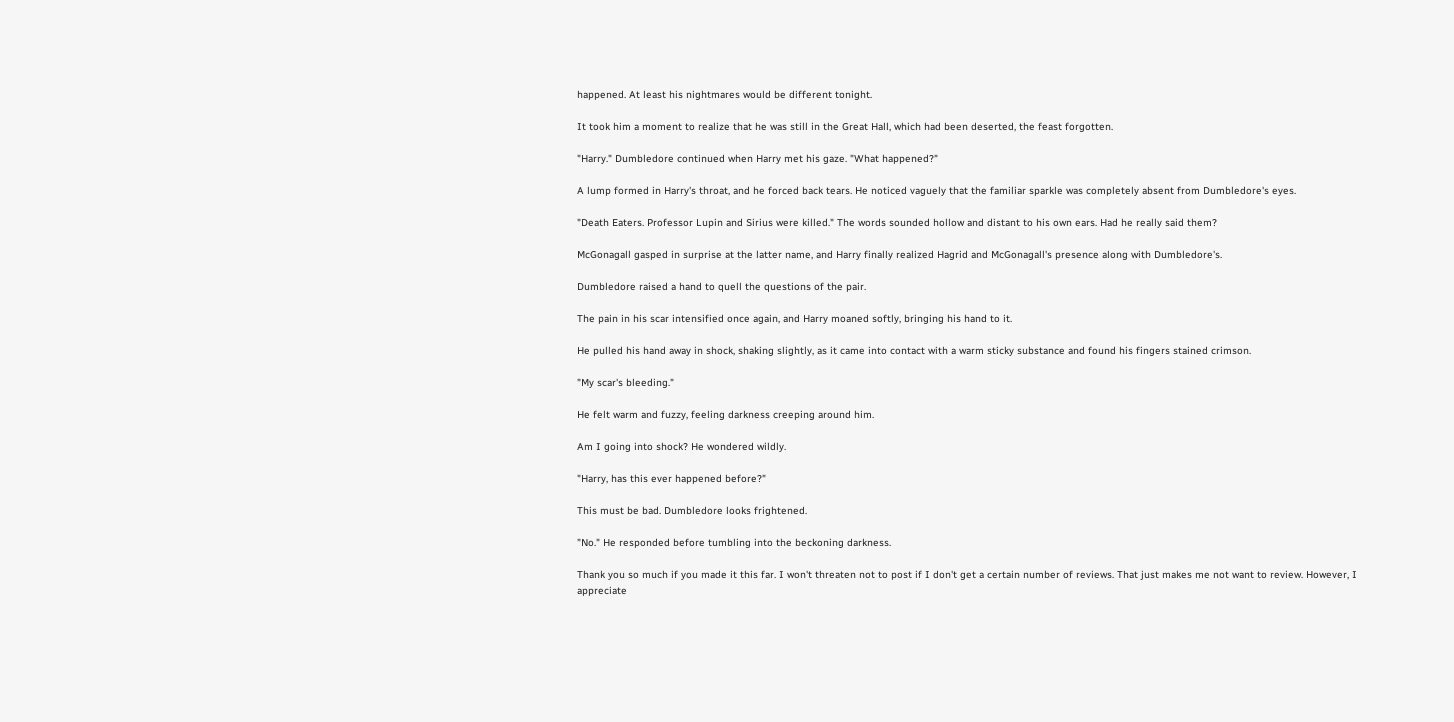happened. At least his nightmares would be different tonight.

It took him a moment to realize that he was still in the Great Hall, which had been deserted, the feast forgotten.

"Harry." Dumbledore continued when Harry met his gaze. "What happened?"

A lump formed in Harry's throat, and he forced back tears. He noticed vaguely that the familiar sparkle was completely absent from Dumbledore's eyes.

"Death Eaters. Professor Lupin and Sirius were killed." The words sounded hollow and distant to his own ears. Had he really said them?

McGonagall gasped in surprise at the latter name, and Harry finally realized Hagrid and McGonagall's presence along with Dumbledore's.

Dumbledore raised a hand to quell the questions of the pair.

The pain in his scar intensified once again, and Harry moaned softly, bringing his hand to it.

He pulled his hand away in shock, shaking slightly, as it came into contact with a warm sticky substance and found his fingers stained crimson.

"My scar's bleeding."

He felt warm and fuzzy, feeling darkness creeping around him.

Am I going into shock? He wondered wildly.

"Harry, has this ever happened before?"

This must be bad. Dumbledore looks frightened.

"No." He responded before tumbling into the beckoning darkness.

Thank you so much if you made it this far. I won't threaten not to post if I don't get a certain number of reviews. That just makes me not want to review. However, I appreciate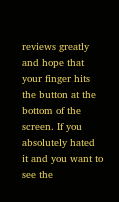reviews greatly and hope that your finger hits the button at the bottom of the screen. If you absolutely hated it and you want to see the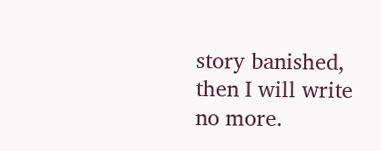story banished, then I will write no more.